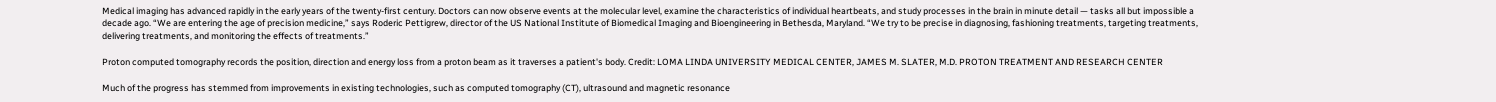Medical imaging has advanced rapidly in the early years of the twenty-first century. Doctors can now observe events at the molecular level, examine the characteristics of individual heartbeats, and study processes in the brain in minute detail — tasks all but impossible a decade ago. “We are entering the age of precision medicine,” says Roderic Pettigrew, director of the US National Institute of Biomedical Imaging and Bioengineering in Bethesda, Maryland. “We try to be precise in diagnosing, fashioning treatments, targeting treatments, delivering treatments, and monitoring the effects of treatments.”

Proton computed tomography records the position, direction and energy loss from a proton beam as it traverses a patient's body. Credit: LOMA LINDA UNIVERSITY MEDICAL CENTER, JAMES M. SLATER, M.D. PROTON TREATMENT AND RESEARCH CENTER

Much of the progress has stemmed from improvements in existing technologies, such as computed tomography (CT), ultrasound and magnetic resonance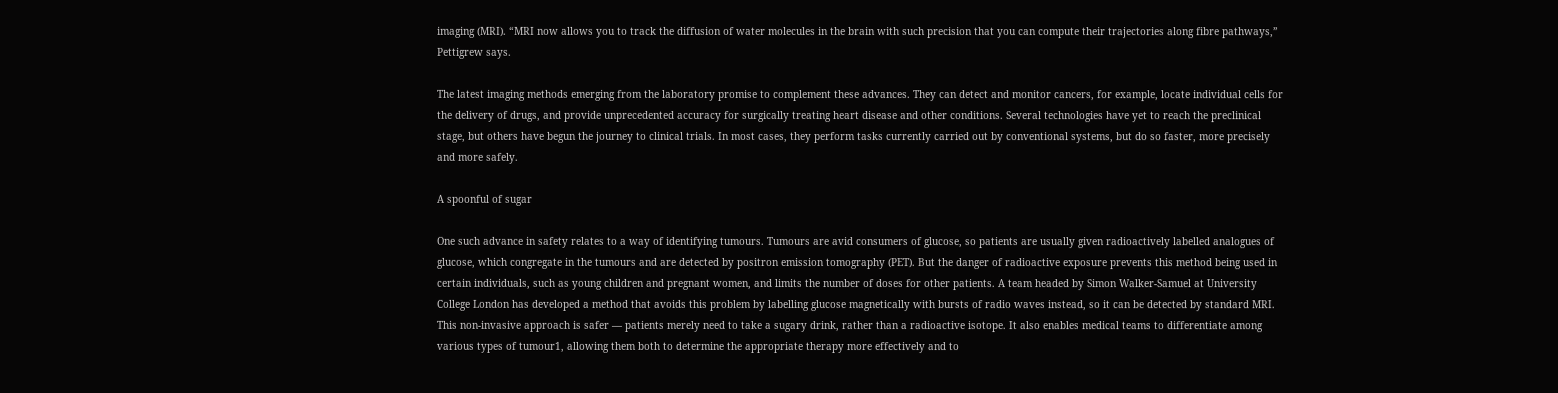imaging (MRI). “MRI now allows you to track the diffusion of water molecules in the brain with such precision that you can compute their trajectories along fibre pathways,” Pettigrew says.

The latest imaging methods emerging from the laboratory promise to complement these advances. They can detect and monitor cancers, for example, locate individual cells for the delivery of drugs, and provide unprecedented accuracy for surgically treating heart disease and other conditions. Several technologies have yet to reach the preclinical stage, but others have begun the journey to clinical trials. In most cases, they perform tasks currently carried out by conventional systems, but do so faster, more precisely and more safely.

A spoonful of sugar

One such advance in safety relates to a way of identifying tumours. Tumours are avid consumers of glucose, so patients are usually given radioactively labelled analogues of glucose, which congregate in the tumours and are detected by positron emission tomography (PET). But the danger of radioactive exposure prevents this method being used in certain individuals, such as young children and pregnant women, and limits the number of doses for other patients. A team headed by Simon Walker-Samuel at University College London has developed a method that avoids this problem by labelling glucose magnetically with bursts of radio waves instead, so it can be detected by standard MRI. This non-invasive approach is safer — patients merely need to take a sugary drink, rather than a radioactive isotope. It also enables medical teams to differentiate among various types of tumour1, allowing them both to determine the appropriate therapy more effectively and to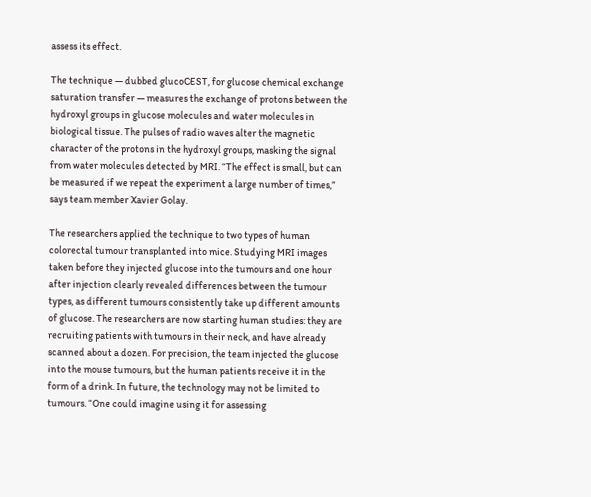assess its effect.

The technique — dubbed glucoCEST, for glucose chemical exchange saturation transfer — measures the exchange of protons between the hydroxyl groups in glucose molecules and water molecules in biological tissue. The pulses of radio waves alter the magnetic character of the protons in the hydroxyl groups, masking the signal from water molecules detected by MRI. “The effect is small, but can be measured if we repeat the experiment a large number of times,” says team member Xavier Golay.

The researchers applied the technique to two types of human colorectal tumour transplanted into mice. Studying MRI images taken before they injected glucose into the tumours and one hour after injection clearly revealed differences between the tumour types, as different tumours consistently take up different amounts of glucose. The researchers are now starting human studies: they are recruiting patients with tumours in their neck, and have already scanned about a dozen. For precision, the team injected the glucose into the mouse tumours, but the human patients receive it in the form of a drink. In future, the technology may not be limited to tumours. “One could imagine using it for assessing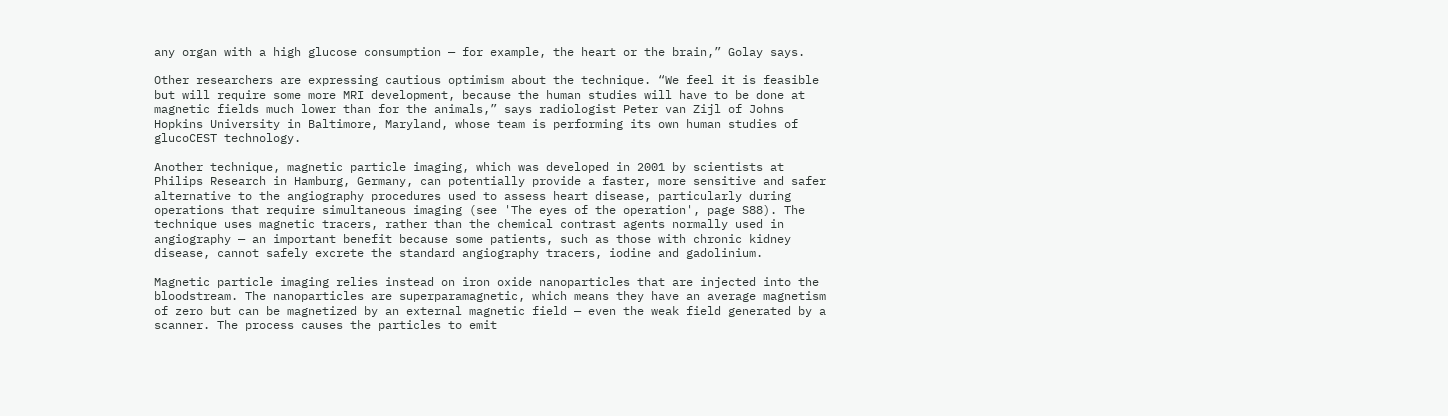any organ with a high glucose consumption — for example, the heart or the brain,” Golay says.

Other researchers are expressing cautious optimism about the technique. “We feel it is feasible but will require some more MRI development, because the human studies will have to be done at magnetic fields much lower than for the animals,” says radiologist Peter van Zijl of Johns Hopkins University in Baltimore, Maryland, whose team is performing its own human studies of glucoCEST technology.

Another technique, magnetic particle imaging, which was developed in 2001 by scientists at Philips Research in Hamburg, Germany, can potentially provide a faster, more sensitive and safer alternative to the angiography procedures used to assess heart disease, particularly during operations that require simultaneous imaging (see 'The eyes of the operation', page S88). The technique uses magnetic tracers, rather than the chemical contrast agents normally used in angiography — an important benefit because some patients, such as those with chronic kidney disease, cannot safely excrete the standard angiography tracers, iodine and gadolinium.

Magnetic particle imaging relies instead on iron oxide nanoparticles that are injected into the bloodstream. The nanoparticles are superparamagnetic, which means they have an average magnetism of zero but can be magnetized by an external magnetic field — even the weak field generated by a scanner. The process causes the particles to emit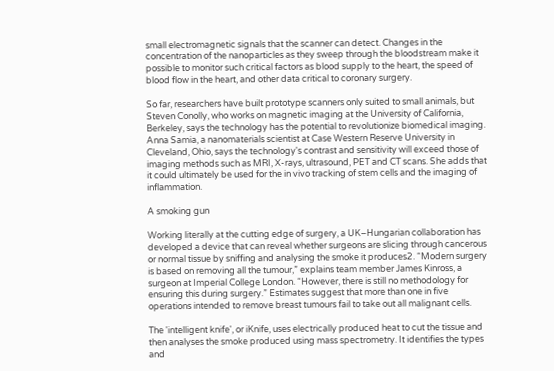small electromagnetic signals that the scanner can detect. Changes in the concentration of the nanoparticles as they sweep through the bloodstream make it possible to monitor such critical factors as blood supply to the heart, the speed of blood flow in the heart, and other data critical to coronary surgery.

So far, researchers have built prototype scanners only suited to small animals, but Steven Conolly, who works on magnetic imaging at the University of California, Berkeley, says the technology has the potential to revolutionize biomedical imaging. Anna Samia, a nanomaterials scientist at Case Western Reserve University in Cleveland, Ohio, says the technology's contrast and sensitivity will exceed those of imaging methods such as MRI, X-rays, ultrasound, PET and CT scans. She adds that it could ultimately be used for the in vivo tracking of stem cells and the imaging of inflammation.

A smoking gun

Working literally at the cutting edge of surgery, a UK–Hungarian collaboration has developed a device that can reveal whether surgeons are slicing through cancerous or normal tissue by sniffing and analysing the smoke it produces2. “Modern surgery is based on removing all the tumour,” explains team member James Kinross, a surgeon at Imperial College London. “However, there is still no methodology for ensuring this during surgery.” Estimates suggest that more than one in five operations intended to remove breast tumours fail to take out all malignant cells.

The 'intelligent knife', or iKnife, uses electrically produced heat to cut the tissue and then analyses the smoke produced using mass spectrometry. It identifies the types and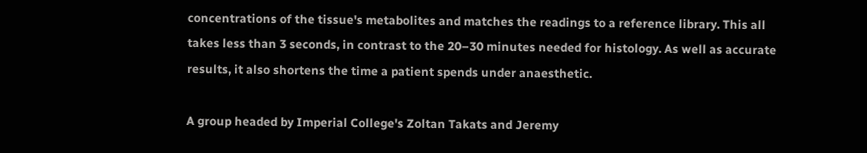concentrations of the tissue's metabolites and matches the readings to a reference library. This all takes less than 3 seconds, in contrast to the 20–30 minutes needed for histology. As well as accurate results, it also shortens the time a patient spends under anaesthetic.

A group headed by Imperial College's Zoltan Takats and Jeremy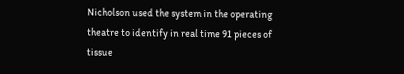Nicholson used the system in the operating theatre to identify in real time 91 pieces of tissue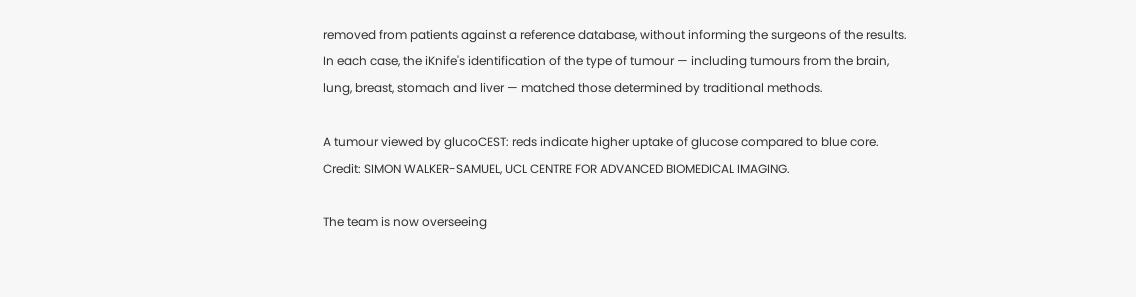removed from patients against a reference database, without informing the surgeons of the results. In each case, the iKnife's identification of the type of tumour — including tumours from the brain, lung, breast, stomach and liver — matched those determined by traditional methods.

A tumour viewed by glucoCEST: reds indicate higher uptake of glucose compared to blue core. Credit: SIMON WALKER-SAMUEL, UCL CENTRE FOR ADVANCED BIOMEDICAL IMAGING.

The team is now overseeing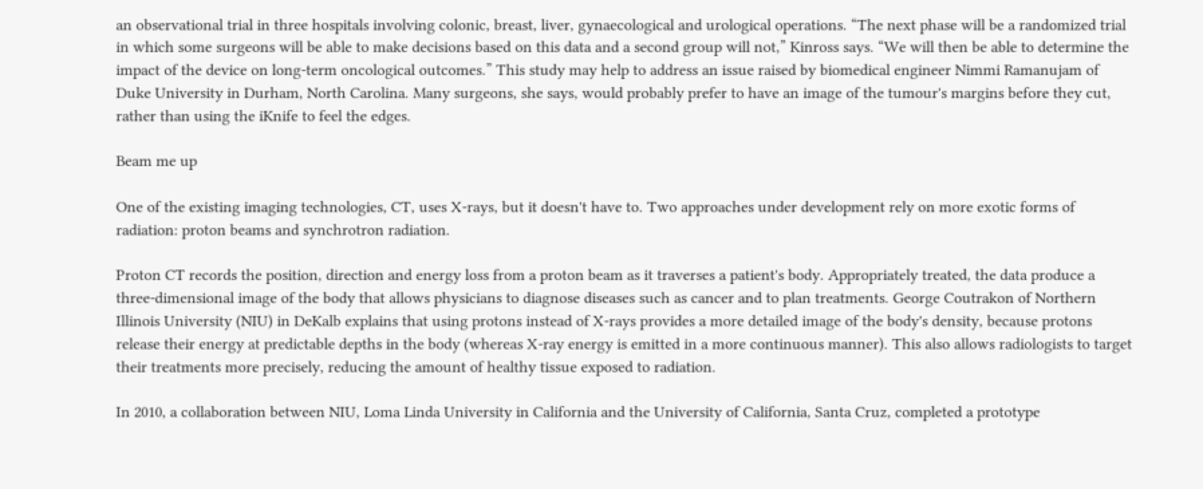an observational trial in three hospitals involving colonic, breast, liver, gynaecological and urological operations. “The next phase will be a randomized trial in which some surgeons will be able to make decisions based on this data and a second group will not,” Kinross says. “We will then be able to determine the impact of the device on long-term oncological outcomes.” This study may help to address an issue raised by biomedical engineer Nimmi Ramanujam of Duke University in Durham, North Carolina. Many surgeons, she says, would probably prefer to have an image of the tumour's margins before they cut, rather than using the iKnife to feel the edges.

Beam me up

One of the existing imaging technologies, CT, uses X-rays, but it doesn't have to. Two approaches under development rely on more exotic forms of radiation: proton beams and synchrotron radiation.

Proton CT records the position, direction and energy loss from a proton beam as it traverses a patient's body. Appropriately treated, the data produce a three-dimensional image of the body that allows physicians to diagnose diseases such as cancer and to plan treatments. George Coutrakon of Northern Illinois University (NIU) in DeKalb explains that using protons instead of X-rays provides a more detailed image of the body's density, because protons release their energy at predictable depths in the body (whereas X-ray energy is emitted in a more continuous manner). This also allows radiologists to target their treatments more precisely, reducing the amount of healthy tissue exposed to radiation.

In 2010, a collaboration between NIU, Loma Linda University in California and the University of California, Santa Cruz, completed a prototype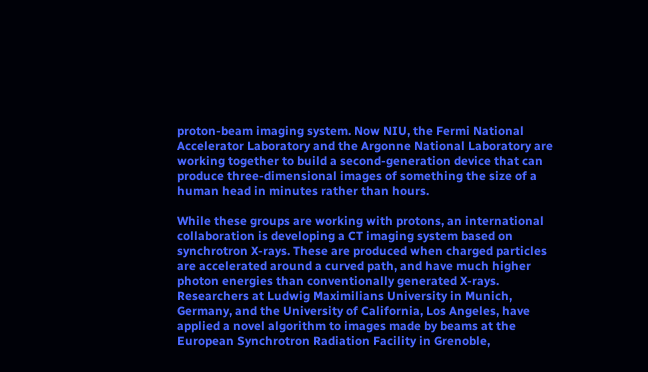proton-beam imaging system. Now NIU, the Fermi National Accelerator Laboratory and the Argonne National Laboratory are working together to build a second-generation device that can produce three-dimensional images of something the size of a human head in minutes rather than hours.

While these groups are working with protons, an international collaboration is developing a CT imaging system based on synchrotron X-rays. These are produced when charged particles are accelerated around a curved path, and have much higher photon energies than conventionally generated X-rays. Researchers at Ludwig Maximilians University in Munich, Germany, and the University of California, Los Angeles, have applied a novel algorithm to images made by beams at the European Synchrotron Radiation Facility in Grenoble,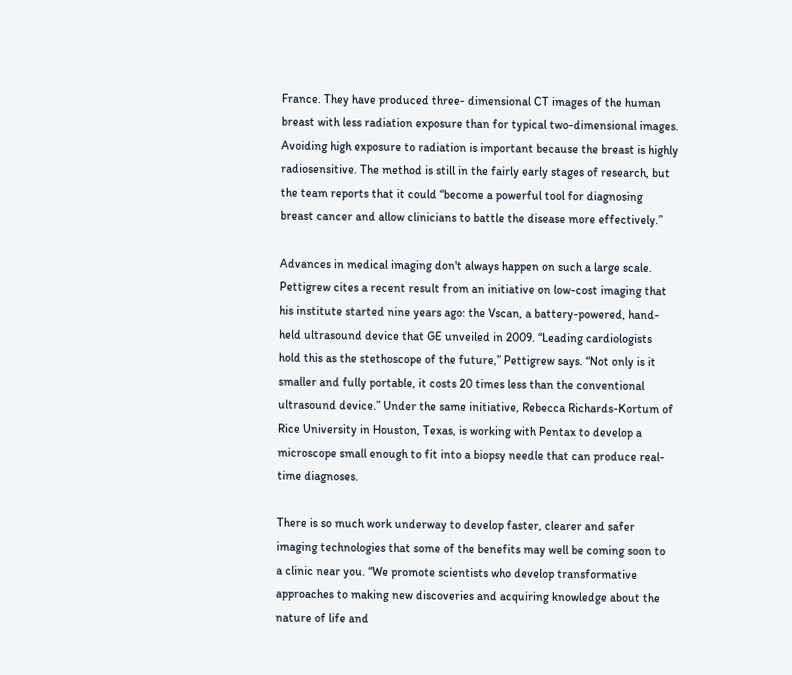France. They have produced three- dimensional CT images of the human breast with less radiation exposure than for typical two-dimensional images. Avoiding high exposure to radiation is important because the breast is highly radiosensitive. The method is still in the fairly early stages of research, but the team reports that it could “become a powerful tool for diagnosing breast cancer and allow clinicians to battle the disease more effectively.”

Advances in medical imaging don't always happen on such a large scale. Pettigrew cites a recent result from an initiative on low-cost imaging that his institute started nine years ago: the Vscan, a battery-powered, hand-held ultrasound device that GE unveiled in 2009. “Leading cardiologists hold this as the stethoscope of the future,” Pettigrew says. “Not only is it smaller and fully portable, it costs 20 times less than the conventional ultrasound device.” Under the same initiative, Rebecca Richards-Kortum of Rice University in Houston, Texas, is working with Pentax to develop a microscope small enough to fit into a biopsy needle that can produce real-time diagnoses.

There is so much work underway to develop faster, clearer and safer imaging technologies that some of the benefits may well be coming soon to a clinic near you. “We promote scientists who develop transformative approaches to making new discoveries and acquiring knowledge about the nature of life and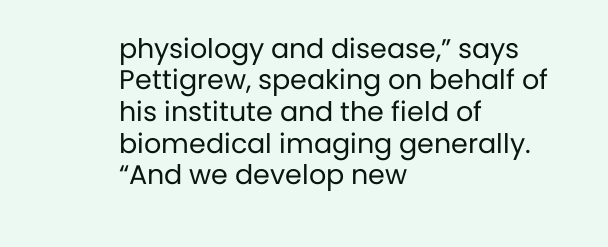physiology and disease,” says Pettigrew, speaking on behalf of his institute and the field of biomedical imaging generally. “And we develop new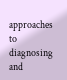approaches to diagnosing and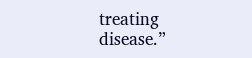treating disease.”